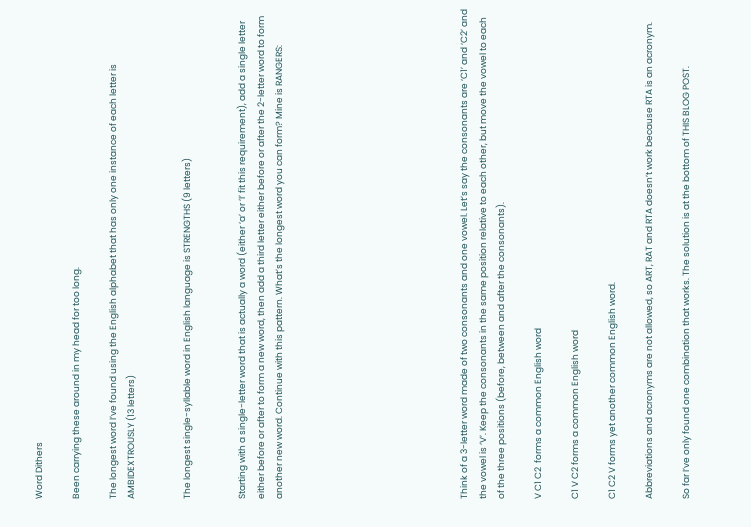Word Dithers

Been carrying these around in my head for too long.

The longest word I’ve found using the English alphabet that has only one instance of each letter is AMBIDEXTROUSLY (13 letters)


The longest single-syllable word in English language is STRENGTHS (9 letters)


Starting with a single-letter word that is actually a word (either ‘a’ or ‘I’ fit this requirement), add a single letter either before or after to form a new word, then add a third letter either before or after the 2-letter word to form another new word. Continue with this pattern. What’s the longest word you can form? Mine is RANGERS:









Think of a 3-letter word made of two consonants and one vowel. Let’s say the consonants are ‘C1’ and ‘C2’ and the vowel is ‘V’. Keep the consonants in the same position relative to each other, but move the vowel to each of the three positions (before, between and after the consonants).

V C1 C2  forms a common English word

C1 V C2 forms a common English word

C1 C2 V forms yet another common English word.

Abbreviations and acronyms are not allowed, so ART, RAT and RTA doesn’t work because RTA is an acronym.

So far I’ve only found one combination that works. The solution is at the bottom of THIS BLOG POST.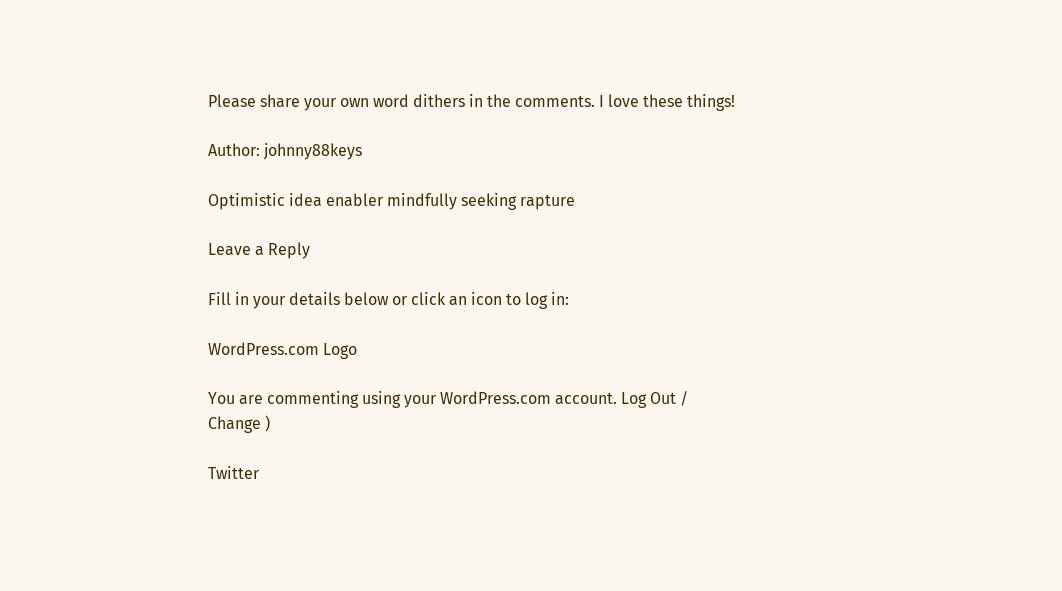Please share your own word dithers in the comments. I love these things!

Author: johnny88keys

Optimistic idea enabler mindfully seeking rapture

Leave a Reply

Fill in your details below or click an icon to log in:

WordPress.com Logo

You are commenting using your WordPress.com account. Log Out /  Change )

Twitter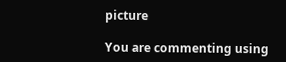picture

You are commenting using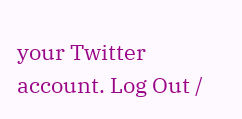your Twitter account. Log Out /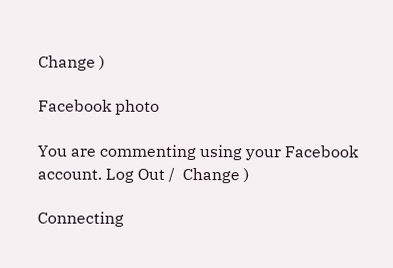Change )

Facebook photo

You are commenting using your Facebook account. Log Out /  Change )

Connecting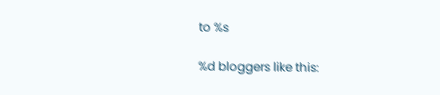to %s

%d bloggers like this: